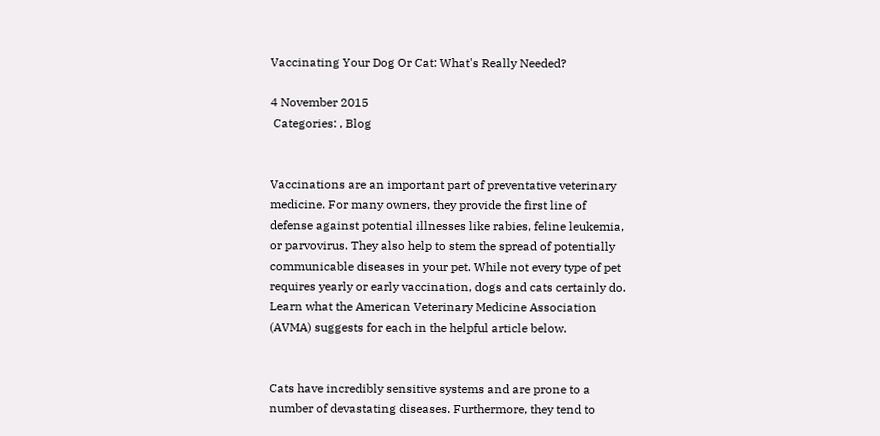Vaccinating Your Dog Or Cat: What's Really Needed?

4 November 2015
 Categories: , Blog


Vaccinations are an important part of preventative veterinary medicine. For many owners, they provide the first line of defense against potential illnesses like rabies, feline leukemia, or parvovirus. They also help to stem the spread of potentially communicable diseases in your pet. While not every type of pet requires yearly or early vaccination, dogs and cats certainly do. Learn what the American Veterinary Medicine Association (AVMA) suggests for each in the helpful article below.


Cats have incredibly sensitive systems and are prone to a number of devastating diseases. Furthermore, they tend to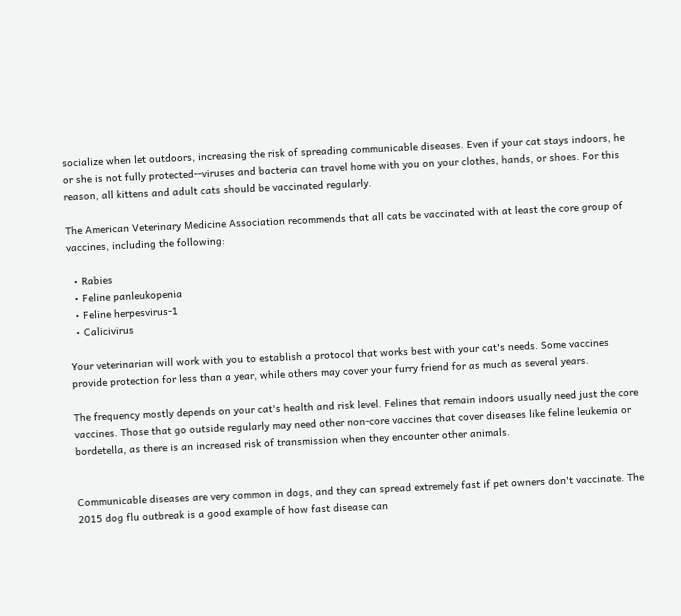socialize when let outdoors, increasing the risk of spreading communicable diseases. Even if your cat stays indoors, he or she is not fully protected--viruses and bacteria can travel home with you on your clothes, hands, or shoes. For this reason, all kittens and adult cats should be vaccinated regularly.

The American Veterinary Medicine Association recommends that all cats be vaccinated with at least the core group of vaccines, including the following:

  • Rabies
  • Feline panleukopenia
  • Feline herpesvirus-1
  • Calicivirus

Your veterinarian will work with you to establish a protocol that works best with your cat's needs. Some vaccines provide protection for less than a year, while others may cover your furry friend for as much as several years.

The frequency mostly depends on your cat's health and risk level. Felines that remain indoors usually need just the core vaccines. Those that go outside regularly may need other non-core vaccines that cover diseases like feline leukemia or bordetella, as there is an increased risk of transmission when they encounter other animals.


Communicable diseases are very common in dogs, and they can spread extremely fast if pet owners don't vaccinate. The 2015 dog flu outbreak is a good example of how fast disease can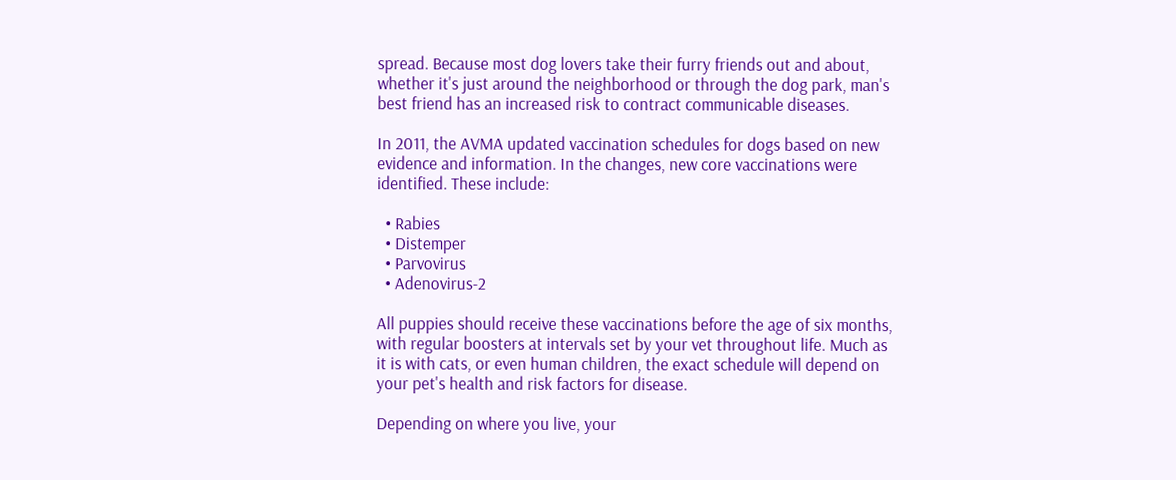spread. Because most dog lovers take their furry friends out and about, whether it's just around the neighborhood or through the dog park, man's best friend has an increased risk to contract communicable diseases.

In 2011, the AVMA updated vaccination schedules for dogs based on new evidence and information. In the changes, new core vaccinations were identified. These include:

  • Rabies
  • Distemper
  • Parvovirus
  • Adenovirus-2

All puppies should receive these vaccinations before the age of six months, with regular boosters at intervals set by your vet throughout life. Much as it is with cats, or even human children, the exact schedule will depend on your pet's health and risk factors for disease.

Depending on where you live, your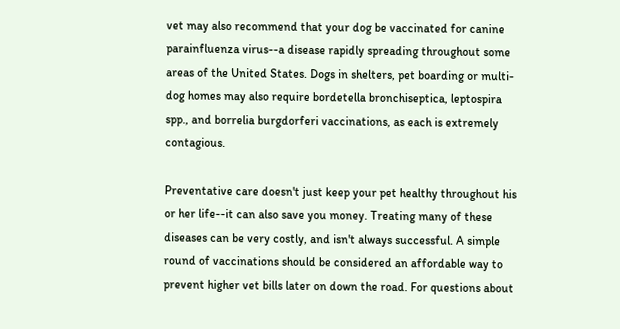vet may also recommend that your dog be vaccinated for canine parainfluenza virus--a disease rapidly spreading throughout some areas of the United States. Dogs in shelters, pet boarding or multi-dog homes may also require bordetella bronchiseptica, leptospira spp., and borrelia burgdorferi vaccinations, as each is extremely contagious.

Preventative care doesn't just keep your pet healthy throughout his or her life--it can also save you money. Treating many of these diseases can be very costly, and isn't always successful. A simple round of vaccinations should be considered an affordable way to prevent higher vet bills later on down the road. For questions about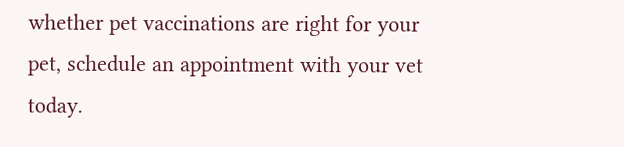whether pet vaccinations are right for your pet, schedule an appointment with your vet today.